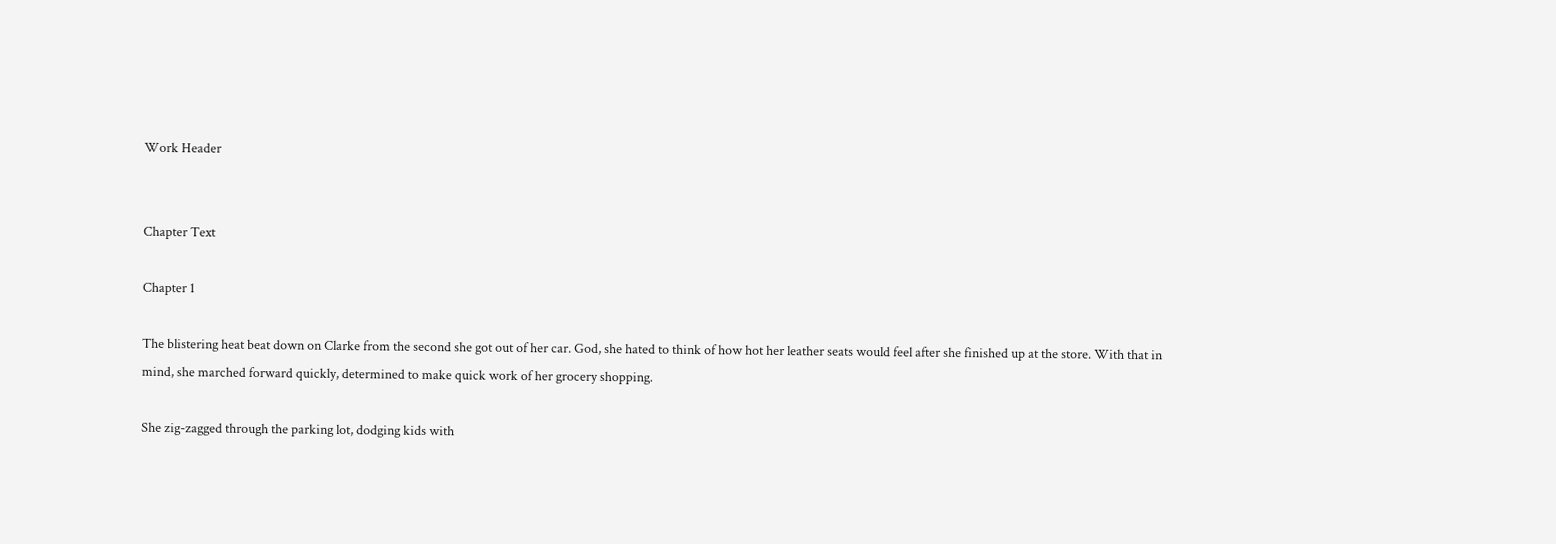Work Header


Chapter Text

Chapter 1

The blistering heat beat down on Clarke from the second she got out of her car. God, she hated to think of how hot her leather seats would feel after she finished up at the store. With that in mind, she marched forward quickly, determined to make quick work of her grocery shopping.

She zig-zagged through the parking lot, dodging kids with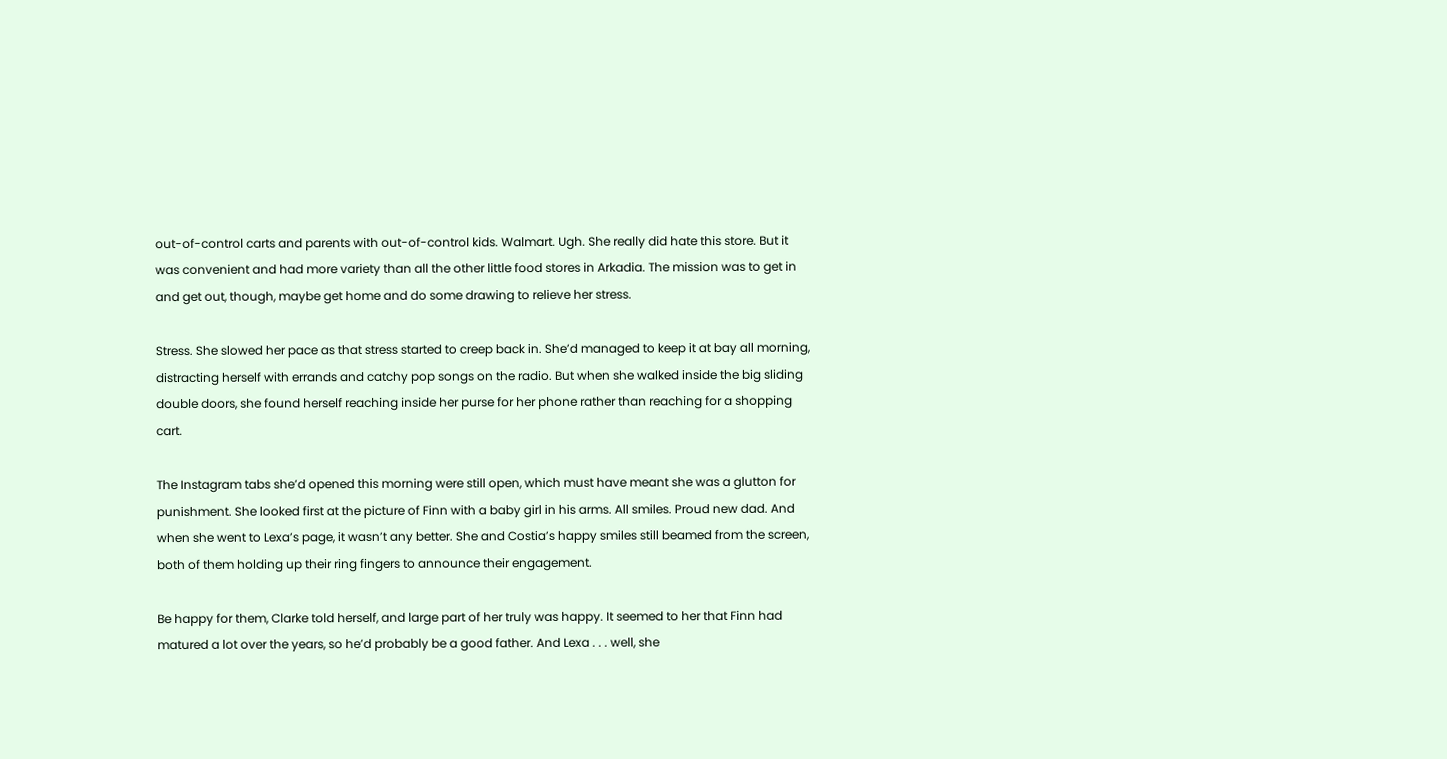out-of-control carts and parents with out-of-control kids. Walmart. Ugh. She really did hate this store. But it was convenient and had more variety than all the other little food stores in Arkadia. The mission was to get in and get out, though, maybe get home and do some drawing to relieve her stress.

Stress. She slowed her pace as that stress started to creep back in. She’d managed to keep it at bay all morning, distracting herself with errands and catchy pop songs on the radio. But when she walked inside the big sliding double doors, she found herself reaching inside her purse for her phone rather than reaching for a shopping cart.

The Instagram tabs she’d opened this morning were still open, which must have meant she was a glutton for punishment. She looked first at the picture of Finn with a baby girl in his arms. All smiles. Proud new dad. And when she went to Lexa’s page, it wasn’t any better. She and Costia’s happy smiles still beamed from the screen, both of them holding up their ring fingers to announce their engagement.

Be happy for them, Clarke told herself, and large part of her truly was happy. It seemed to her that Finn had matured a lot over the years, so he’d probably be a good father. And Lexa . . . well, she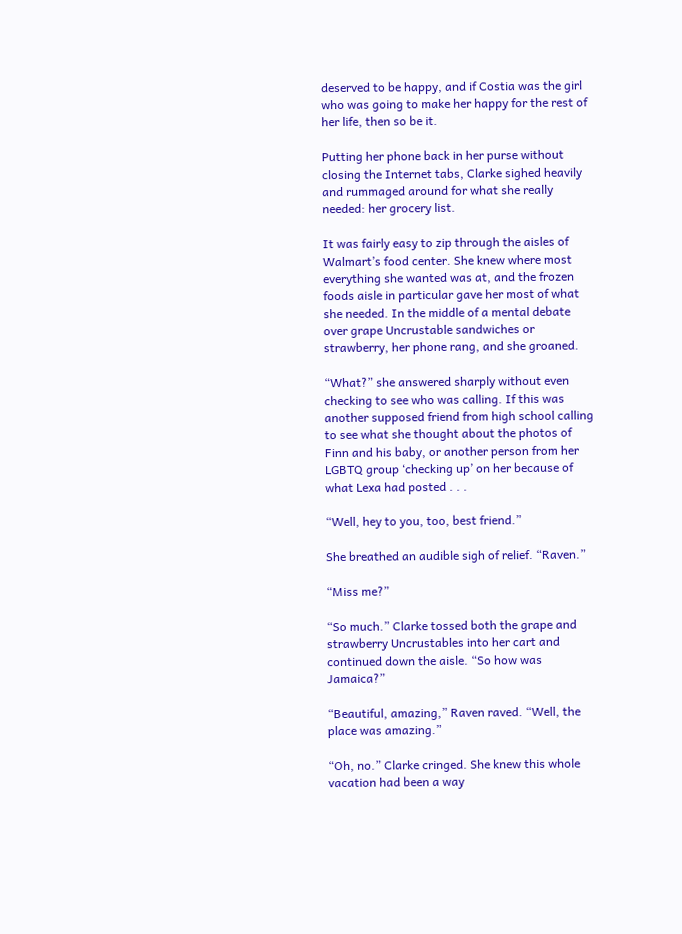deserved to be happy, and if Costia was the girl who was going to make her happy for the rest of her life, then so be it.

Putting her phone back in her purse without closing the Internet tabs, Clarke sighed heavily and rummaged around for what she really needed: her grocery list.

It was fairly easy to zip through the aisles of Walmart’s food center. She knew where most everything she wanted was at, and the frozen foods aisle in particular gave her most of what she needed. In the middle of a mental debate over grape Uncrustable sandwiches or strawberry, her phone rang, and she groaned.

“What?” she answered sharply without even checking to see who was calling. If this was another supposed friend from high school calling to see what she thought about the photos of Finn and his baby, or another person from her LGBTQ group ‘checking up’ on her because of what Lexa had posted . . .

“Well, hey to you, too, best friend.”

She breathed an audible sigh of relief. “Raven.”

“Miss me?”

“So much.” Clarke tossed both the grape and strawberry Uncrustables into her cart and continued down the aisle. “So how was Jamaica?”

“Beautiful, amazing,” Raven raved. “Well, the place was amazing.”

“Oh, no.” Clarke cringed. She knew this whole vacation had been a way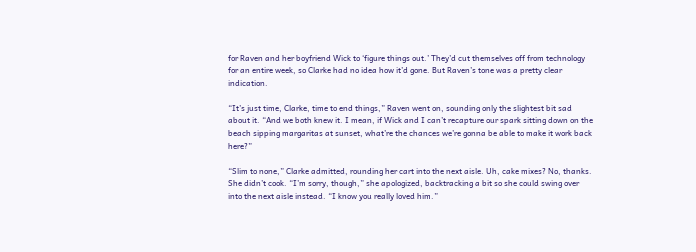for Raven and her boyfriend Wick to ‘figure things out.’ They’d cut themselves off from technology for an entire week, so Clarke had no idea how it’d gone. But Raven’s tone was a pretty clear indication.

“It’s just time, Clarke, time to end things,” Raven went on, sounding only the slightest bit sad about it. “And we both knew it. I mean, if Wick and I can’t recapture our spark sitting down on the beach sipping margaritas at sunset, what’re the chances we’re gonna be able to make it work back here?”

“Slim to none,” Clarke admitted, rounding her cart into the next aisle. Uh, cake mixes? No, thanks. She didn’t cook. “I’m sorry, though,” she apologized, backtracking a bit so she could swing over into the next aisle instead. “I know you really loved him.”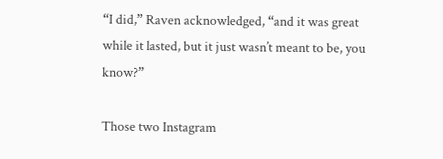“I did,” Raven acknowledged, “and it was great while it lasted, but it just wasn’t meant to be, you know?”

Those two Instagram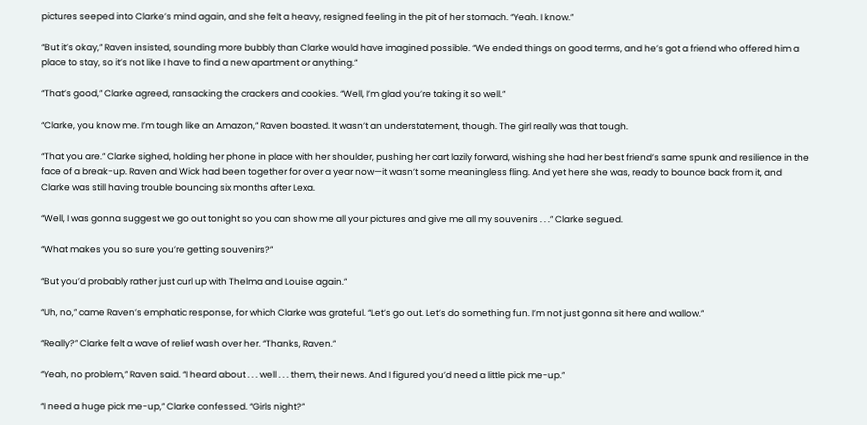pictures seeped into Clarke’s mind again, and she felt a heavy, resigned feeling in the pit of her stomach. “Yeah. I know.”

“But it’s okay,” Raven insisted, sounding more bubbly than Clarke would have imagined possible. “We ended things on good terms, and he’s got a friend who offered him a place to stay, so it’s not like I have to find a new apartment or anything.”

“That’s good,” Clarke agreed, ransacking the crackers and cookies. “Well, I’m glad you’re taking it so well.”

“Clarke, you know me. I’m tough like an Amazon,” Raven boasted. It wasn’t an understatement, though. The girl really was that tough.

“That you are.” Clarke sighed, holding her phone in place with her shoulder, pushing her cart lazily forward, wishing she had her best friend’s same spunk and resilience in the face of a break-up. Raven and Wick had been together for over a year now—it wasn’t some meaningless fling. And yet here she was, ready to bounce back from it, and Clarke was still having trouble bouncing six months after Lexa.

“Well, I was gonna suggest we go out tonight so you can show me all your pictures and give me all my souvenirs . . .” Clarke segued.

“What makes you so sure you’re getting souvenirs?”

“But you’d probably rather just curl up with Thelma and Louise again.”

“Uh, no,” came Raven’s emphatic response, for which Clarke was grateful. “Let’s go out. Let’s do something fun. I’m not just gonna sit here and wallow.”

“Really?” Clarke felt a wave of relief wash over her. “Thanks, Raven.”

“Yeah, no problem,” Raven said. “I heard about . . . well . . . them, their news. And I figured you’d need a little pick me-up.”

“I need a huge pick me-up,” Clarke confessed. “Girls night?”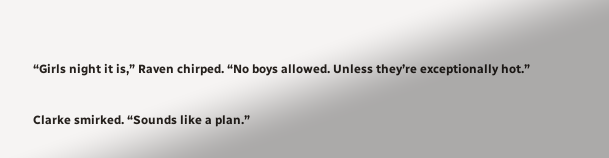“Girls night it is,” Raven chirped. “No boys allowed. Unless they’re exceptionally hot.”

Clarke smirked. “Sounds like a plan.”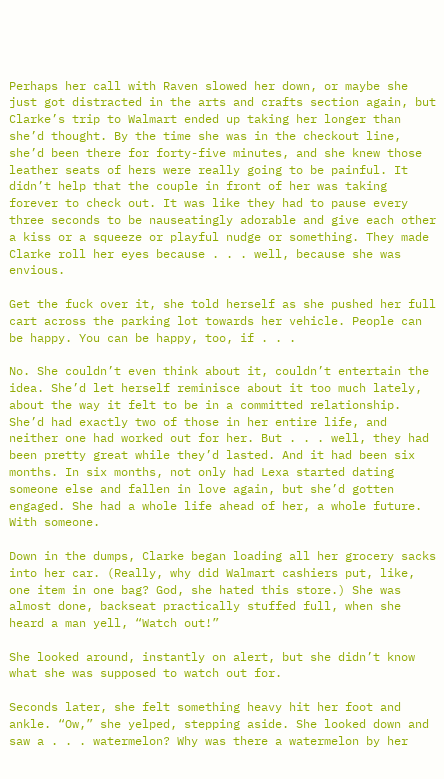Perhaps her call with Raven slowed her down, or maybe she just got distracted in the arts and crafts section again, but Clarke’s trip to Walmart ended up taking her longer than she’d thought. By the time she was in the checkout line, she’d been there for forty-five minutes, and she knew those leather seats of hers were really going to be painful. It didn’t help that the couple in front of her was taking forever to check out. It was like they had to pause every three seconds to be nauseatingly adorable and give each other a kiss or a squeeze or playful nudge or something. They made Clarke roll her eyes because . . . well, because she was envious.

Get the fuck over it, she told herself as she pushed her full cart across the parking lot towards her vehicle. People can be happy. You can be happy, too, if . . .

No. She couldn’t even think about it, couldn’t entertain the idea. She’d let herself reminisce about it too much lately, about the way it felt to be in a committed relationship. She’d had exactly two of those in her entire life, and neither one had worked out for her. But . . . well, they had been pretty great while they’d lasted. And it had been six months. In six months, not only had Lexa started dating someone else and fallen in love again, but she’d gotten engaged. She had a whole life ahead of her, a whole future. With someone.

Down in the dumps, Clarke began loading all her grocery sacks into her car. (Really, why did Walmart cashiers put, like, one item in one bag? God, she hated this store.) She was almost done, backseat practically stuffed full, when she heard a man yell, “Watch out!”

She looked around, instantly on alert, but she didn’t know what she was supposed to watch out for.

Seconds later, she felt something heavy hit her foot and ankle. “Ow,” she yelped, stepping aside. She looked down and saw a . . . watermelon? Why was there a watermelon by her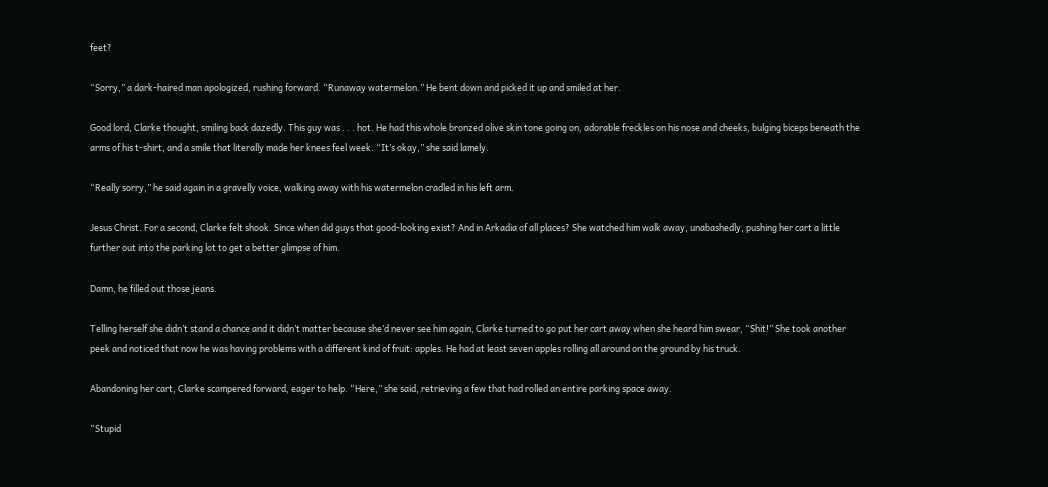feet?

“Sorry,” a dark-haired man apologized, rushing forward. “Runaway watermelon.” He bent down and picked it up and smiled at her.

Good lord, Clarke thought, smiling back dazedly. This guy was . . . hot. He had this whole bronzed olive skin tone going on, adorable freckles on his nose and cheeks, bulging biceps beneath the arms of his t-shirt, and a smile that literally made her knees feel week. “It’s okay,” she said lamely.

“Really sorry,” he said again in a gravelly voice, walking away with his watermelon cradled in his left arm.

Jesus Christ. For a second, Clarke felt shook. Since when did guys that good-looking exist? And in Arkadia of all places? She watched him walk away, unabashedly, pushing her cart a little further out into the parking lot to get a better glimpse of him.

Damn, he filled out those jeans.

Telling herself she didn’t stand a chance and it didn’t matter because she’d never see him again, Clarke turned to go put her cart away when she heard him swear, “Shit!” She took another peek and noticed that now he was having problems with a different kind of fruit: apples. He had at least seven apples rolling all around on the ground by his truck.

Abandoning her cart, Clarke scampered forward, eager to help. “Here,” she said, retrieving a few that had rolled an entire parking space away.

“Stupid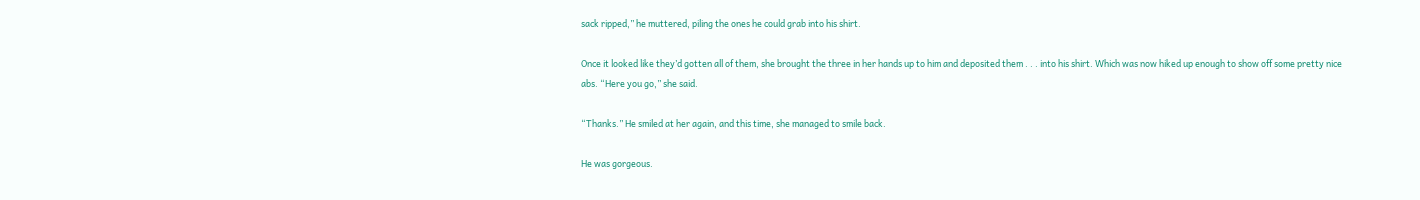sack ripped,” he muttered, piling the ones he could grab into his shirt.

Once it looked like they’d gotten all of them, she brought the three in her hands up to him and deposited them . . . into his shirt. Which was now hiked up enough to show off some pretty nice abs. “Here you go,” she said.

“Thanks.” He smiled at her again, and this time, she managed to smile back.

He was gorgeous.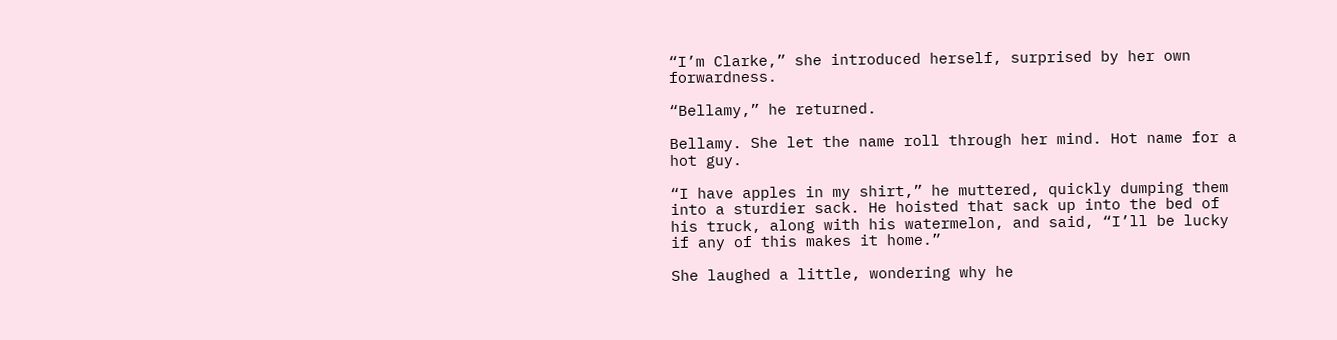“I’m Clarke,” she introduced herself, surprised by her own forwardness.

“Bellamy,” he returned.

Bellamy. She let the name roll through her mind. Hot name for a hot guy.

“I have apples in my shirt,” he muttered, quickly dumping them into a sturdier sack. He hoisted that sack up into the bed of his truck, along with his watermelon, and said, “I’ll be lucky if any of this makes it home.”

She laughed a little, wondering why he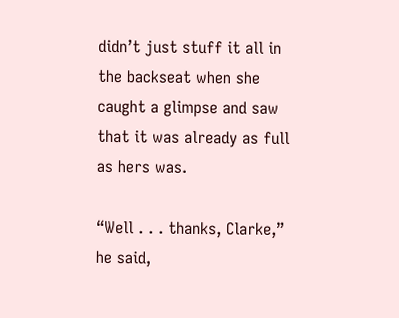didn’t just stuff it all in the backseat when she caught a glimpse and saw that it was already as full as hers was.

“Well . . . thanks, Clarke,” he said,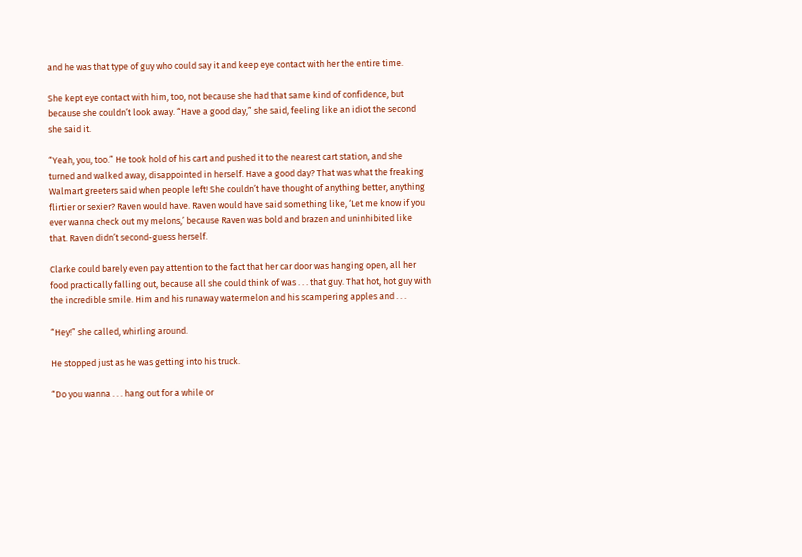and he was that type of guy who could say it and keep eye contact with her the entire time.

She kept eye contact with him, too, not because she had that same kind of confidence, but because she couldn’t look away. “Have a good day,” she said, feeling like an idiot the second she said it.

“Yeah, you, too.” He took hold of his cart and pushed it to the nearest cart station, and she turned and walked away, disappointed in herself. Have a good day? That was what the freaking Walmart greeters said when people left! She couldn’t have thought of anything better, anything flirtier or sexier? Raven would have. Raven would have said something like, ‘Let me know if you ever wanna check out my melons,’ because Raven was bold and brazen and uninhibited like that. Raven didn’t second-guess herself.

Clarke could barely even pay attention to the fact that her car door was hanging open, all her food practically falling out, because all she could think of was . . . that guy. That hot, hot guy with the incredible smile. Him and his runaway watermelon and his scampering apples and . . .

“Hey!” she called, whirling around.

He stopped just as he was getting into his truck.

“Do you wanna . . . hang out for a while or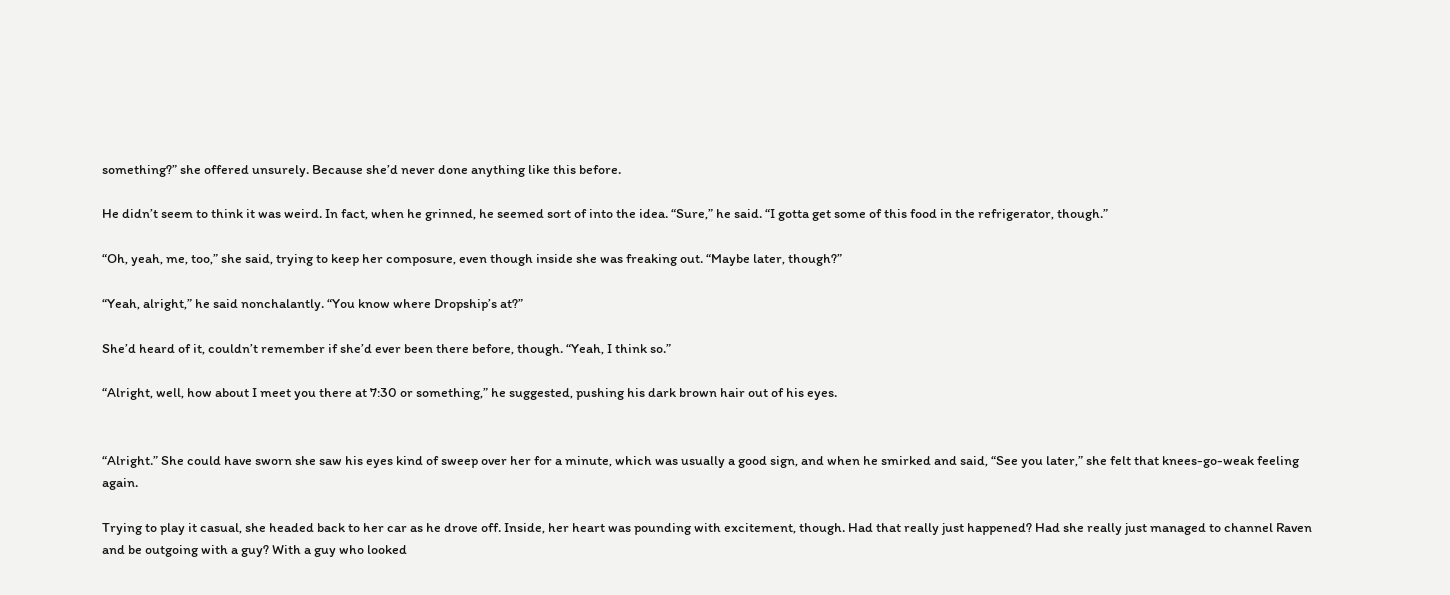something?” she offered unsurely. Because she’d never done anything like this before.

He didn’t seem to think it was weird. In fact, when he grinned, he seemed sort of into the idea. “Sure,” he said. “I gotta get some of this food in the refrigerator, though.”

“Oh, yeah, me, too,” she said, trying to keep her composure, even though inside she was freaking out. “Maybe later, though?”

“Yeah, alright,” he said nonchalantly. “You know where Dropship’s at?”

She’d heard of it, couldn’t remember if she’d ever been there before, though. “Yeah, I think so.”

“Alright, well, how about I meet you there at 7:30 or something,” he suggested, pushing his dark brown hair out of his eyes.


“Alright.” She could have sworn she saw his eyes kind of sweep over her for a minute, which was usually a good sign, and when he smirked and said, “See you later,” she felt that knees-go-weak feeling again.

Trying to play it casual, she headed back to her car as he drove off. Inside, her heart was pounding with excitement, though. Had that really just happened? Had she really just managed to channel Raven and be outgoing with a guy? With a guy who looked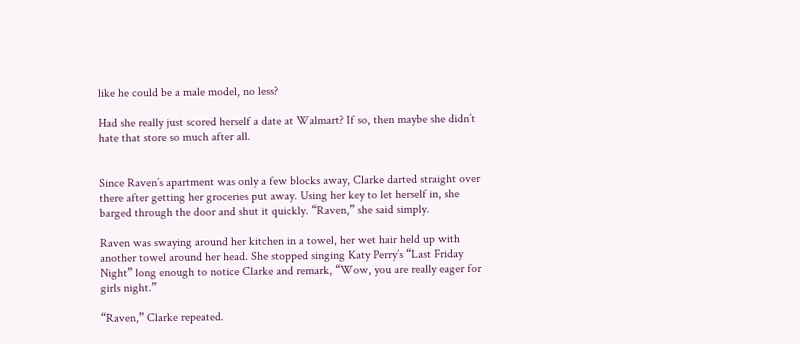like he could be a male model, no less?

Had she really just scored herself a date at Walmart? If so, then maybe she didn’t hate that store so much after all.


Since Raven’s apartment was only a few blocks away, Clarke darted straight over there after getting her groceries put away. Using her key to let herself in, she barged through the door and shut it quickly. “Raven,” she said simply.

Raven was swaying around her kitchen in a towel, her wet hair held up with another towel around her head. She stopped singing Katy Perry’s “Last Friday Night” long enough to notice Clarke and remark, “Wow, you are really eager for girls night.”

“Raven,” Clarke repeated.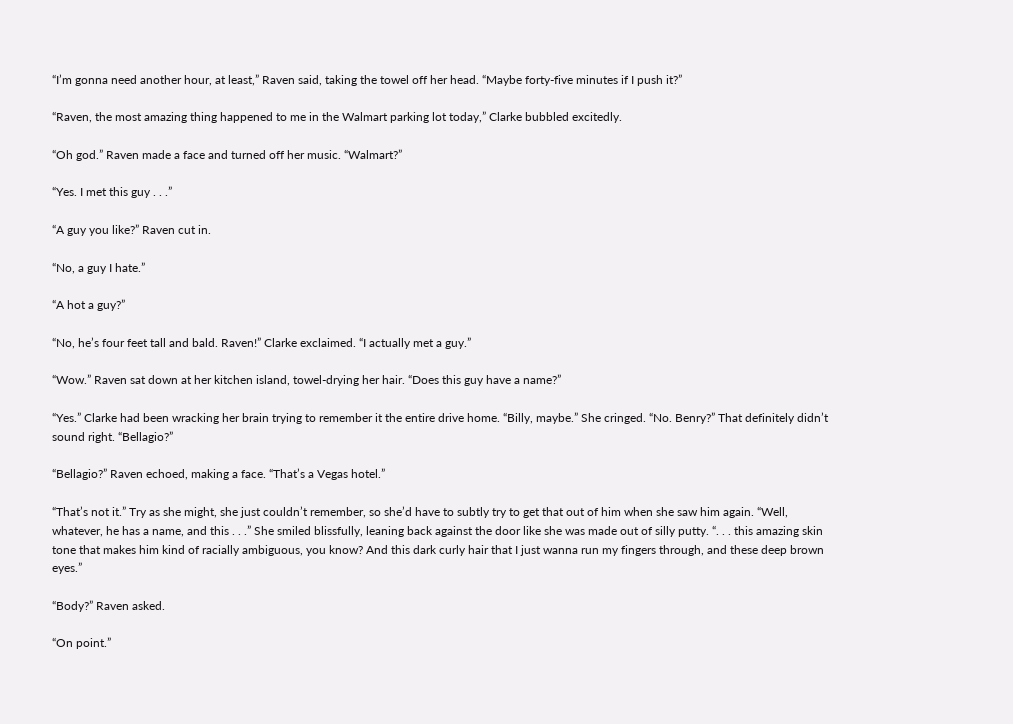“I’m gonna need another hour, at least,” Raven said, taking the towel off her head. “Maybe forty-five minutes if I push it?”

“Raven, the most amazing thing happened to me in the Walmart parking lot today,” Clarke bubbled excitedly.

“Oh god.” Raven made a face and turned off her music. “Walmart?”

“Yes. I met this guy . . .”

“A guy you like?” Raven cut in.

“No, a guy I hate.”

“A hot a guy?”

“No, he’s four feet tall and bald. Raven!” Clarke exclaimed. “I actually met a guy.”

“Wow.” Raven sat down at her kitchen island, towel-drying her hair. “Does this guy have a name?”

“Yes.” Clarke had been wracking her brain trying to remember it the entire drive home. “Billy, maybe.” She cringed. “No. Benry?” That definitely didn’t sound right. “Bellagio?”

“Bellagio?” Raven echoed, making a face. “That’s a Vegas hotel.”

“That’s not it.” Try as she might, she just couldn’t remember, so she’d have to subtly try to get that out of him when she saw him again. “Well, whatever, he has a name, and this . . .” She smiled blissfully, leaning back against the door like she was made out of silly putty. “. . . this amazing skin tone that makes him kind of racially ambiguous, you know? And this dark curly hair that I just wanna run my fingers through, and these deep brown eyes.”

“Body?” Raven asked.

“On point.”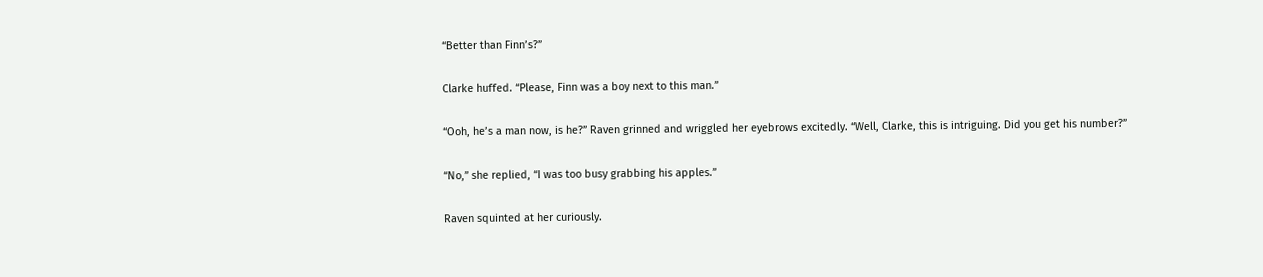“Better than Finn’s?”

Clarke huffed. “Please, Finn was a boy next to this man.”

“Ooh, he’s a man now, is he?” Raven grinned and wriggled her eyebrows excitedly. “Well, Clarke, this is intriguing. Did you get his number?”

“No,” she replied, “I was too busy grabbing his apples.”

Raven squinted at her curiously.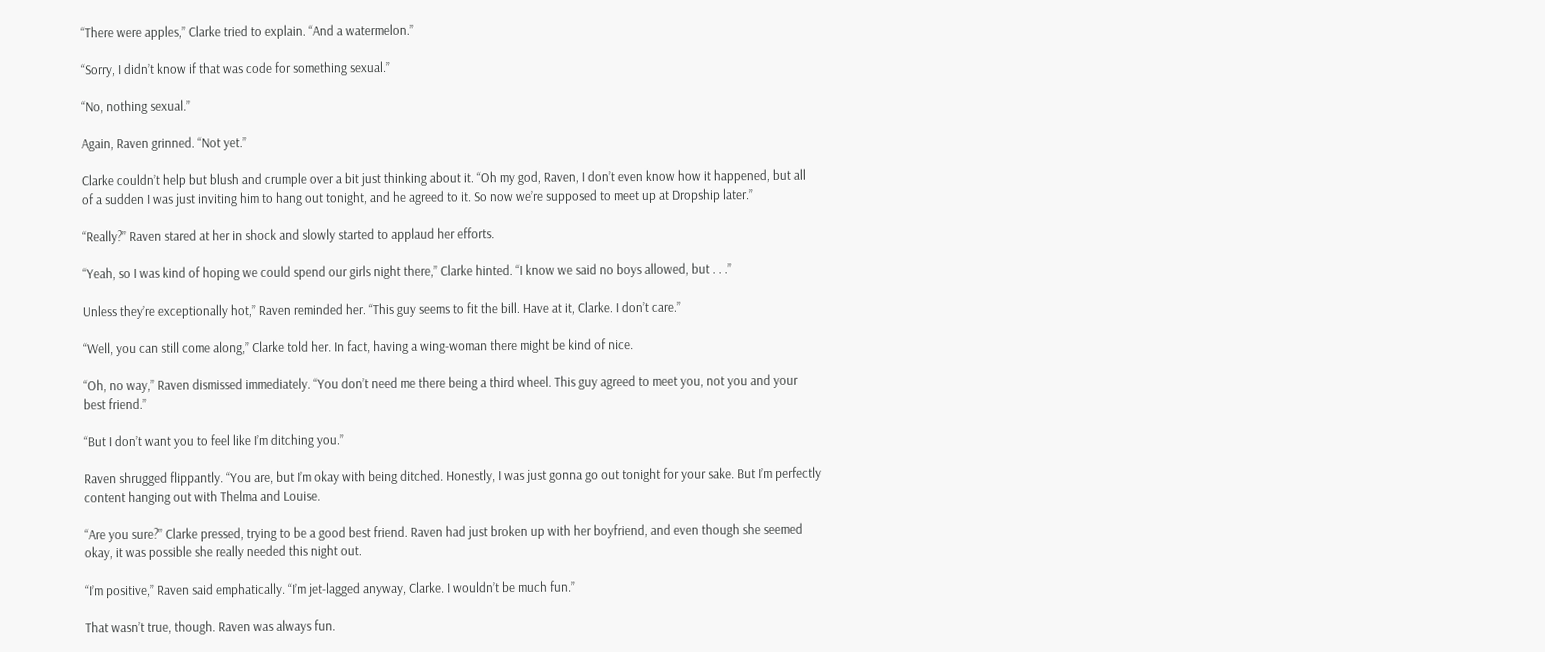“There were apples,” Clarke tried to explain. “And a watermelon.”

“Sorry, I didn’t know if that was code for something sexual.”

“No, nothing sexual.”

Again, Raven grinned. “Not yet.”

Clarke couldn’t help but blush and crumple over a bit just thinking about it. “Oh my god, Raven, I don’t even know how it happened, but all of a sudden I was just inviting him to hang out tonight, and he agreed to it. So now we’re supposed to meet up at Dropship later.”

“Really?” Raven stared at her in shock and slowly started to applaud her efforts.

“Yeah, so I was kind of hoping we could spend our girls night there,” Clarke hinted. “I know we said no boys allowed, but . . .”

Unless they’re exceptionally hot,” Raven reminded her. “This guy seems to fit the bill. Have at it, Clarke. I don’t care.”

“Well, you can still come along,” Clarke told her. In fact, having a wing-woman there might be kind of nice.

“Oh, no way,” Raven dismissed immediately. “You don’t need me there being a third wheel. This guy agreed to meet you, not you and your best friend.”

“But I don’t want you to feel like I’m ditching you.”

Raven shrugged flippantly. “You are, but I’m okay with being ditched. Honestly, I was just gonna go out tonight for your sake. But I’m perfectly content hanging out with Thelma and Louise.

“Are you sure?” Clarke pressed, trying to be a good best friend. Raven had just broken up with her boyfriend, and even though she seemed okay, it was possible she really needed this night out.

“I’m positive,” Raven said emphatically. “I’m jet-lagged anyway, Clarke. I wouldn’t be much fun.”

That wasn’t true, though. Raven was always fun.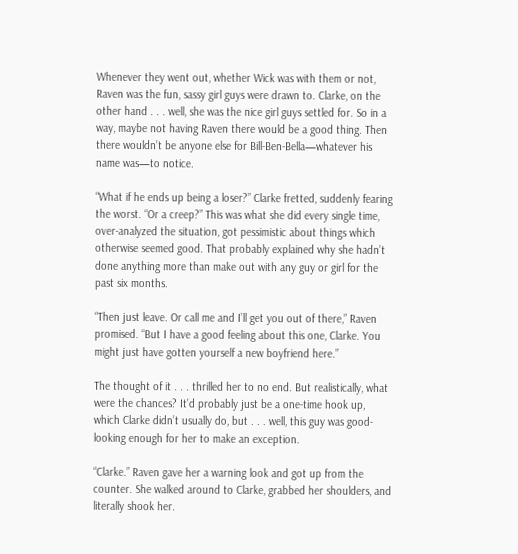Whenever they went out, whether Wick was with them or not, Raven was the fun, sassy girl guys were drawn to. Clarke, on the other hand . . . well, she was the nice girl guys settled for. So in a way, maybe not having Raven there would be a good thing. Then there wouldn’t be anyone else for Bill-Ben-Bella—whatever his name was—to notice.

“What if he ends up being a loser?” Clarke fretted, suddenly fearing the worst. “Or a creep?” This was what she did every single time, over-analyzed the situation, got pessimistic about things which otherwise seemed good. That probably explained why she hadn’t done anything more than make out with any guy or girl for the past six months.

“Then just leave. Or call me and I’ll get you out of there,” Raven promised. “But I have a good feeling about this one, Clarke. You might just have gotten yourself a new boyfriend here.”

The thought of it . . . thrilled her to no end. But realistically, what were the chances? It’d probably just be a one-time hook up, which Clarke didn’t usually do, but . . . well, this guy was good-looking enough for her to make an exception.

“Clarke.” Raven gave her a warning look and got up from the counter. She walked around to Clarke, grabbed her shoulders, and literally shook her.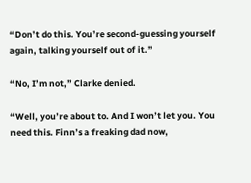“Don’t do this. You’re second-guessing yourself again, talking yourself out of it.”

“No, I’m not,” Clarke denied.

“Well, you’re about to. And I won’t let you. You need this. Finn’s a freaking dad now,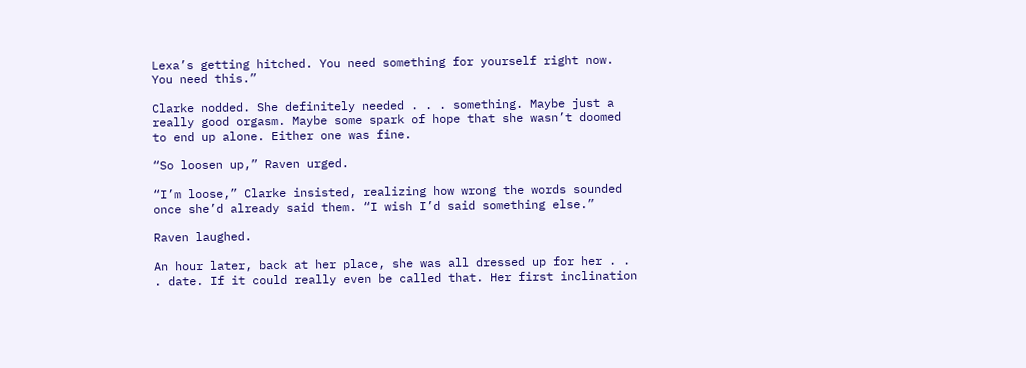Lexa’s getting hitched. You need something for yourself right now. You need this.”

Clarke nodded. She definitely needed . . . something. Maybe just a really good orgasm. Maybe some spark of hope that she wasn’t doomed to end up alone. Either one was fine.

“So loosen up,” Raven urged.

“I’m loose,” Clarke insisted, realizing how wrong the words sounded once she’d already said them. “I wish I’d said something else.”

Raven laughed.

An hour later, back at her place, she was all dressed up for her . . . date. If it could really even be called that. Her first inclination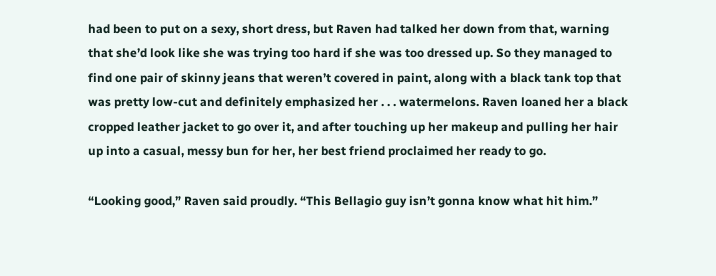had been to put on a sexy, short dress, but Raven had talked her down from that, warning that she’d look like she was trying too hard if she was too dressed up. So they managed to find one pair of skinny jeans that weren’t covered in paint, along with a black tank top that was pretty low-cut and definitely emphasized her . . . watermelons. Raven loaned her a black cropped leather jacket to go over it, and after touching up her makeup and pulling her hair up into a casual, messy bun for her, her best friend proclaimed her ready to go.

“Looking good,” Raven said proudly. “This Bellagio guy isn’t gonna know what hit him.”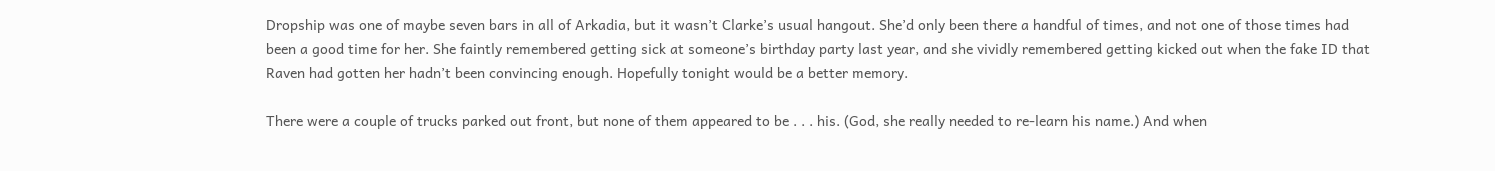Dropship was one of maybe seven bars in all of Arkadia, but it wasn’t Clarke’s usual hangout. She’d only been there a handful of times, and not one of those times had been a good time for her. She faintly remembered getting sick at someone’s birthday party last year, and she vividly remembered getting kicked out when the fake ID that Raven had gotten her hadn’t been convincing enough. Hopefully tonight would be a better memory.

There were a couple of trucks parked out front, but none of them appeared to be . . . his. (God, she really needed to re-learn his name.) And when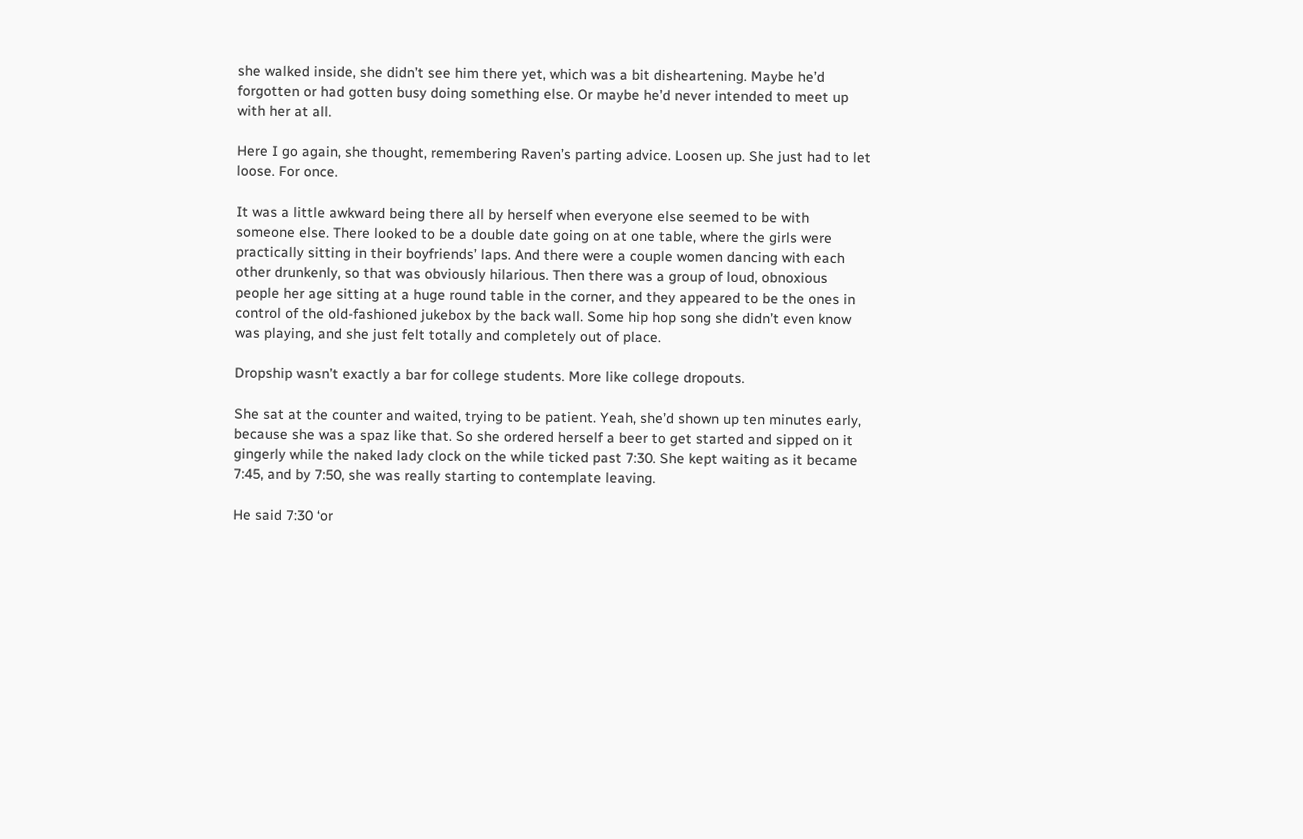she walked inside, she didn’t see him there yet, which was a bit disheartening. Maybe he’d forgotten or had gotten busy doing something else. Or maybe he’d never intended to meet up with her at all.

Here I go again, she thought, remembering Raven’s parting advice. Loosen up. She just had to let loose. For once.

It was a little awkward being there all by herself when everyone else seemed to be with someone else. There looked to be a double date going on at one table, where the girls were practically sitting in their boyfriends’ laps. And there were a couple women dancing with each other drunkenly, so that was obviously hilarious. Then there was a group of loud, obnoxious people her age sitting at a huge round table in the corner, and they appeared to be the ones in control of the old-fashioned jukebox by the back wall. Some hip hop song she didn’t even know was playing, and she just felt totally and completely out of place.

Dropship wasn’t exactly a bar for college students. More like college dropouts.

She sat at the counter and waited, trying to be patient. Yeah, she’d shown up ten minutes early, because she was a spaz like that. So she ordered herself a beer to get started and sipped on it gingerly while the naked lady clock on the while ticked past 7:30. She kept waiting as it became 7:45, and by 7:50, she was really starting to contemplate leaving.

He said 7:30 ‘or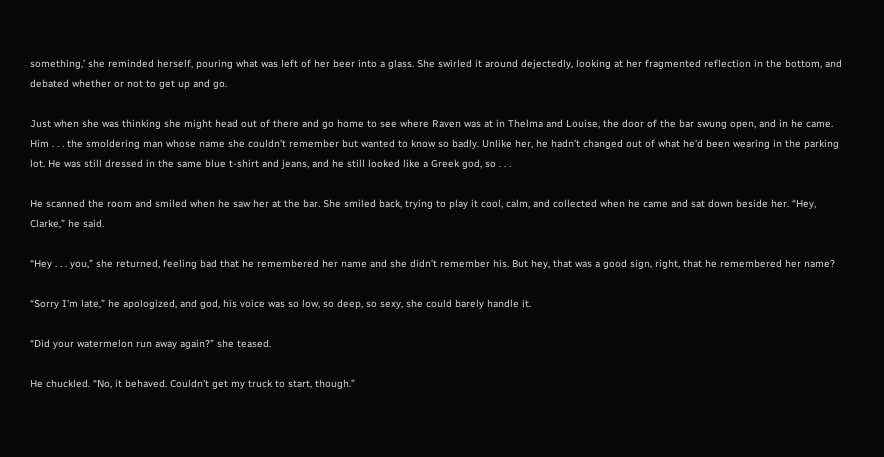something,’ she reminded herself, pouring what was left of her beer into a glass. She swirled it around dejectedly, looking at her fragmented reflection in the bottom, and debated whether or not to get up and go.

Just when she was thinking she might head out of there and go home to see where Raven was at in Thelma and Louise, the door of the bar swung open, and in he came. Him . . . the smoldering man whose name she couldn’t remember but wanted to know so badly. Unlike her, he hadn’t changed out of what he’d been wearing in the parking lot. He was still dressed in the same blue t-shirt and jeans, and he still looked like a Greek god, so . . .

He scanned the room and smiled when he saw her at the bar. She smiled back, trying to play it cool, calm, and collected when he came and sat down beside her. “Hey, Clarke,” he said.

“Hey . . . you,” she returned, feeling bad that he remembered her name and she didn’t remember his. But hey, that was a good sign, right, that he remembered her name?

“Sorry I’m late,” he apologized, and god, his voice was so low, so deep, so sexy, she could barely handle it.

“Did your watermelon run away again?” she teased.

He chuckled. “No, it behaved. Couldn’t get my truck to start, though.”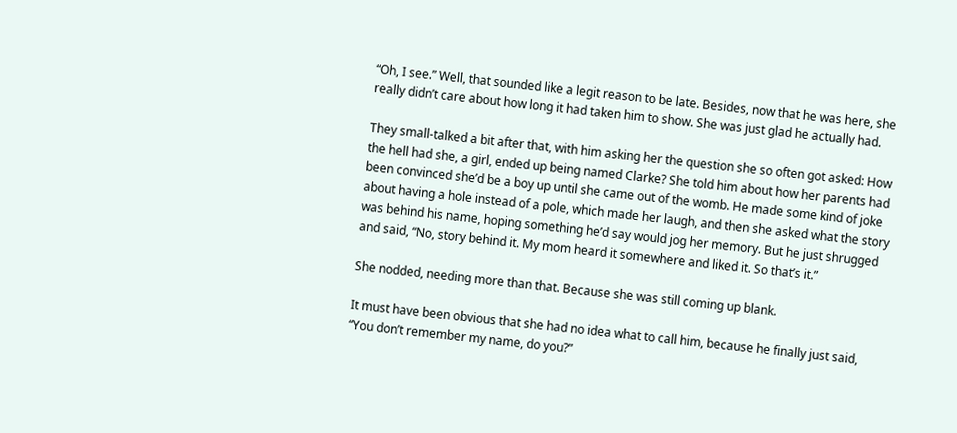“Oh, I see.” Well, that sounded like a legit reason to be late. Besides, now that he was here, she really didn’t care about how long it had taken him to show. She was just glad he actually had.

They small-talked a bit after that, with him asking her the question she so often got asked: How the hell had she, a girl, ended up being named Clarke? She told him about how her parents had been convinced she’d be a boy up until she came out of the womb. He made some kind of joke about having a hole instead of a pole, which made her laugh, and then she asked what the story was behind his name, hoping something he’d say would jog her memory. But he just shrugged and said, “No, story behind it. My mom heard it somewhere and liked it. So that’s it.”

She nodded, needing more than that. Because she was still coming up blank.

It must have been obvious that she had no idea what to call him, because he finally just said, “You don’t remember my name, do you?”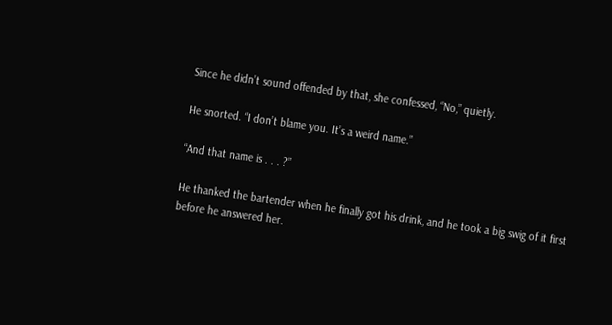Since he didn’t sound offended by that, she confessed, “No,” quietly.

He snorted. “I don’t blame you. It’s a weird name.”

“And that name is . . . ?”

He thanked the bartender when he finally got his drink, and he took a big swig of it first before he answered her.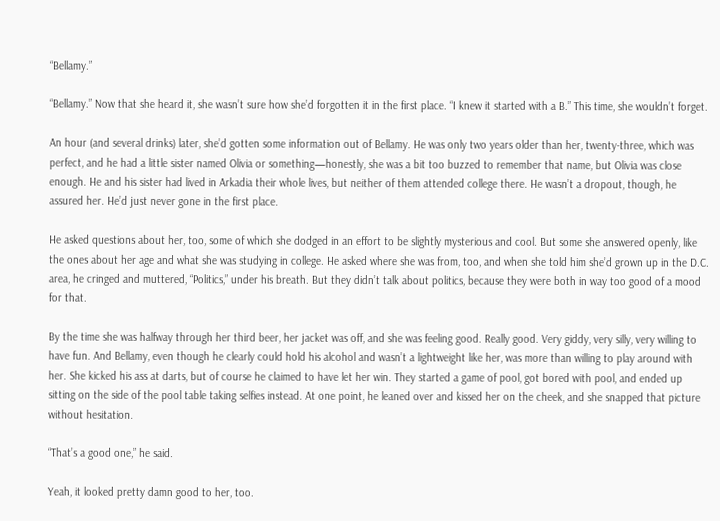“Bellamy.”

“Bellamy.” Now that she heard it, she wasn’t sure how she’d forgotten it in the first place. “I knew it started with a B.” This time, she wouldn’t forget.

An hour (and several drinks) later, she’d gotten some information out of Bellamy. He was only two years older than her, twenty-three, which was perfect, and he had a little sister named Olivia or something—honestly, she was a bit too buzzed to remember that name, but Olivia was close enough. He and his sister had lived in Arkadia their whole lives, but neither of them attended college there. He wasn’t a dropout, though, he assured her. He’d just never gone in the first place.

He asked questions about her, too, some of which she dodged in an effort to be slightly mysterious and cool. But some she answered openly, like the ones about her age and what she was studying in college. He asked where she was from, too, and when she told him she’d grown up in the D.C. area, he cringed and muttered, “Politics,” under his breath. But they didn’t talk about politics, because they were both in way too good of a mood for that.

By the time she was halfway through her third beer, her jacket was off, and she was feeling good. Really good. Very giddy, very silly, very willing to have fun. And Bellamy, even though he clearly could hold his alcohol and wasn’t a lightweight like her, was more than willing to play around with her. She kicked his ass at darts, but of course he claimed to have let her win. They started a game of pool, got bored with pool, and ended up sitting on the side of the pool table taking selfies instead. At one point, he leaned over and kissed her on the cheek, and she snapped that picture without hesitation.

“That’s a good one,” he said.

Yeah, it looked pretty damn good to her, too.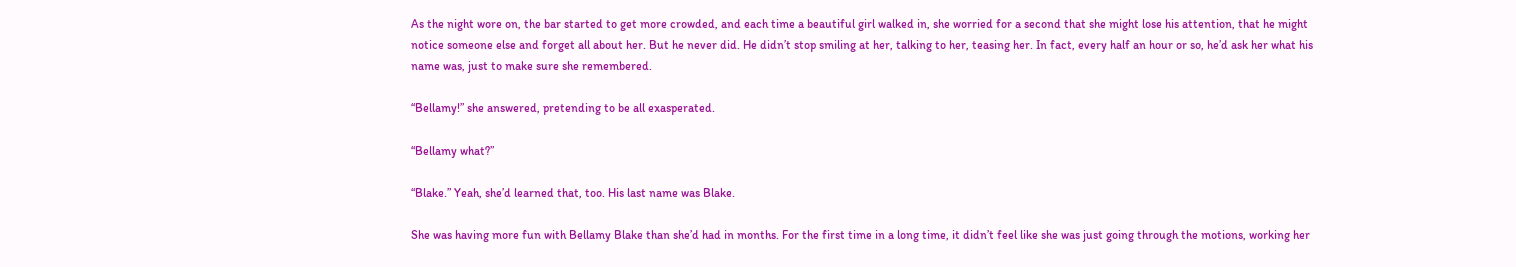As the night wore on, the bar started to get more crowded, and each time a beautiful girl walked in, she worried for a second that she might lose his attention, that he might notice someone else and forget all about her. But he never did. He didn’t stop smiling at her, talking to her, teasing her. In fact, every half an hour or so, he’d ask her what his name was, just to make sure she remembered.

“Bellamy!” she answered, pretending to be all exasperated.

“Bellamy what?”

“Blake.” Yeah, she’d learned that, too. His last name was Blake.

She was having more fun with Bellamy Blake than she’d had in months. For the first time in a long time, it didn’t feel like she was just going through the motions, working her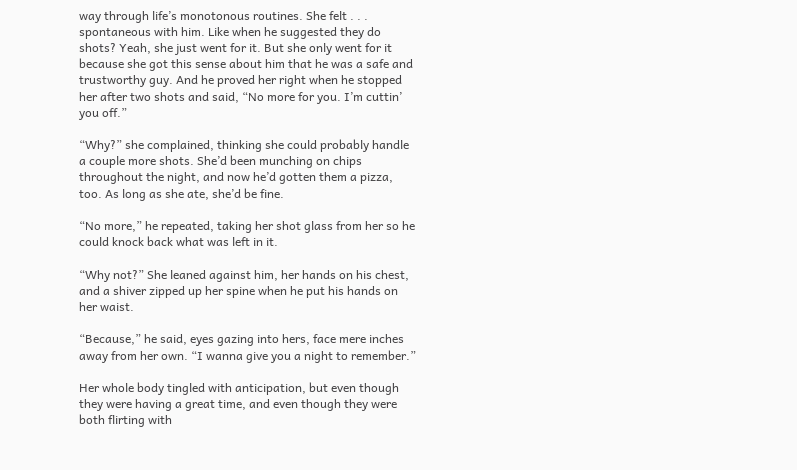way through life’s monotonous routines. She felt . . . spontaneous with him. Like when he suggested they do shots? Yeah, she just went for it. But she only went for it because she got this sense about him that he was a safe and trustworthy guy. And he proved her right when he stopped her after two shots and said, “No more for you. I’m cuttin’ you off.”

“Why?” she complained, thinking she could probably handle a couple more shots. She’d been munching on chips throughout the night, and now he’d gotten them a pizza, too. As long as she ate, she’d be fine.

“No more,” he repeated, taking her shot glass from her so he could knock back what was left in it.

“Why not?” She leaned against him, her hands on his chest, and a shiver zipped up her spine when he put his hands on her waist.

“Because,” he said, eyes gazing into hers, face mere inches away from her own. “I wanna give you a night to remember.”

Her whole body tingled with anticipation, but even though they were having a great time, and even though they were both flirting with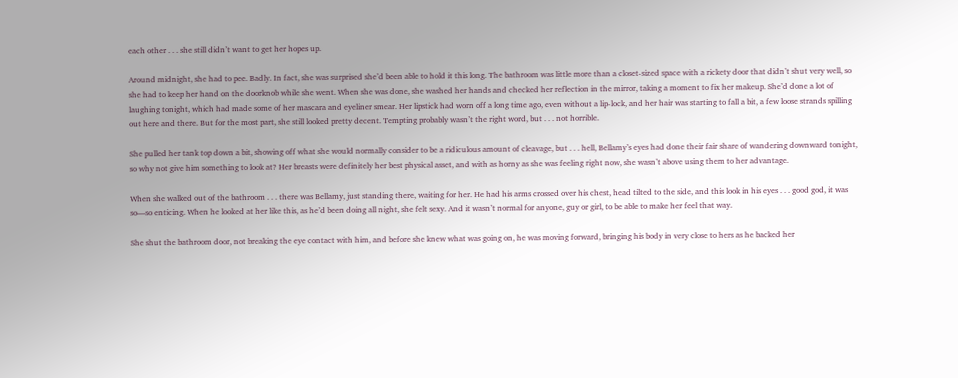each other . . . she still didn’t want to get her hopes up.

Around midnight, she had to pee. Badly. In fact, she was surprised she’d been able to hold it this long. The bathroom was little more than a closet-sized space with a rickety door that didn’t shut very well, so she had to keep her hand on the doorknob while she went. When she was done, she washed her hands and checked her reflection in the mirror, taking a moment to fix her makeup. She’d done a lot of laughing tonight, which had made some of her mascara and eyeliner smear. Her lipstick had worn off a long time ago, even without a lip-lock, and her hair was starting to fall a bit, a few loose strands spilling out here and there. But for the most part, she still looked pretty decent. Tempting probably wasn’t the right word, but . . . not horrible.

She pulled her tank top down a bit, showing off what she would normally consider to be a ridiculous amount of cleavage, but . . . hell, Bellamy’s eyes had done their fair share of wandering downward tonight, so why not give him something to look at? Her breasts were definitely her best physical asset, and with as horny as she was feeling right now, she wasn’t above using them to her advantage.

When she walked out of the bathroom . . . there was Bellamy, just standing there, waiting for her. He had his arms crossed over his chest, head tilted to the side, and this look in his eyes . . . good god, it was so—so enticing. When he looked at her like this, as he’d been doing all night, she felt sexy. And it wasn’t normal for anyone, guy or girl, to be able to make her feel that way.

She shut the bathroom door, not breaking the eye contact with him, and before she knew what was going on, he was moving forward, bringing his body in very close to hers as he backed her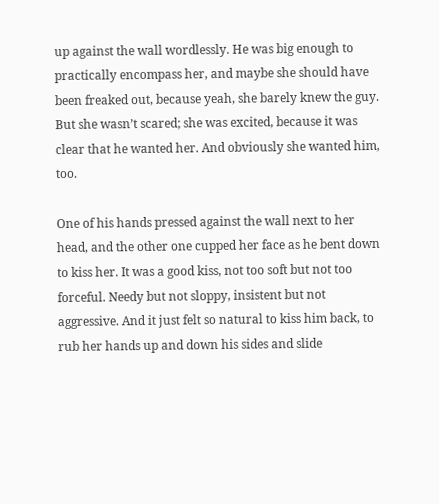up against the wall wordlessly. He was big enough to practically encompass her, and maybe she should have been freaked out, because yeah, she barely knew the guy. But she wasn’t scared; she was excited, because it was clear that he wanted her. And obviously she wanted him, too.

One of his hands pressed against the wall next to her head, and the other one cupped her face as he bent down to kiss her. It was a good kiss, not too soft but not too forceful. Needy but not sloppy, insistent but not aggressive. And it just felt so natural to kiss him back, to rub her hands up and down his sides and slide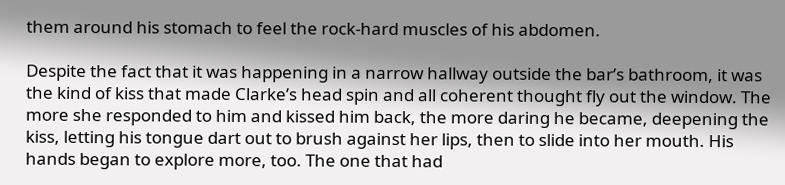them around his stomach to feel the rock-hard muscles of his abdomen.

Despite the fact that it was happening in a narrow hallway outside the bar’s bathroom, it was the kind of kiss that made Clarke’s head spin and all coherent thought fly out the window. The more she responded to him and kissed him back, the more daring he became, deepening the kiss, letting his tongue dart out to brush against her lips, then to slide into her mouth. His hands began to explore more, too. The one that had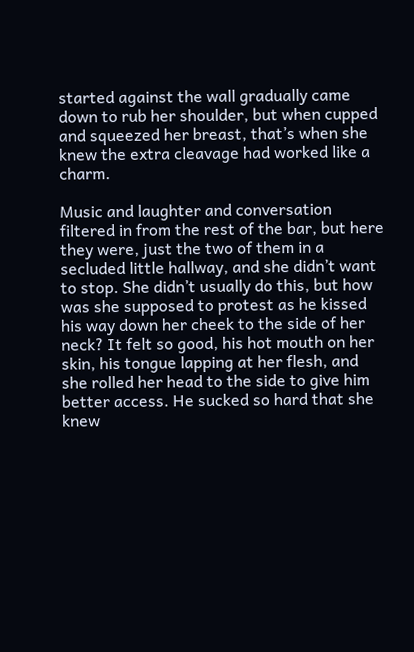started against the wall gradually came down to rub her shoulder, but when cupped and squeezed her breast, that’s when she knew the extra cleavage had worked like a charm.

Music and laughter and conversation filtered in from the rest of the bar, but here they were, just the two of them in a secluded little hallway, and she didn’t want to stop. She didn’t usually do this, but how was she supposed to protest as he kissed his way down her cheek to the side of her neck? It felt so good, his hot mouth on her skin, his tongue lapping at her flesh, and she rolled her head to the side to give him better access. He sucked so hard that she knew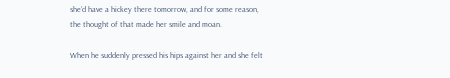she’d have a hickey there tomorrow, and for some reason, the thought of that made her smile and moan.

When he suddenly pressed his hips against her and she felt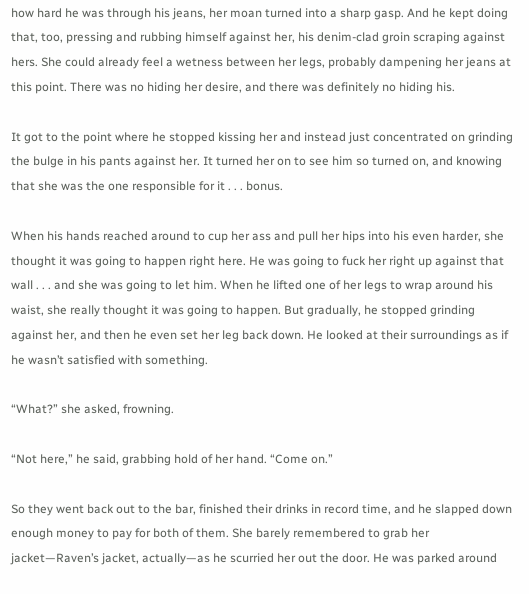how hard he was through his jeans, her moan turned into a sharp gasp. And he kept doing that, too, pressing and rubbing himself against her, his denim-clad groin scraping against hers. She could already feel a wetness between her legs, probably dampening her jeans at this point. There was no hiding her desire, and there was definitely no hiding his.

It got to the point where he stopped kissing her and instead just concentrated on grinding the bulge in his pants against her. It turned her on to see him so turned on, and knowing that she was the one responsible for it . . . bonus.

When his hands reached around to cup her ass and pull her hips into his even harder, she thought it was going to happen right here. He was going to fuck her right up against that wall . . . and she was going to let him. When he lifted one of her legs to wrap around his waist, she really thought it was going to happen. But gradually, he stopped grinding against her, and then he even set her leg back down. He looked at their surroundings as if he wasn’t satisfied with something.

“What?” she asked, frowning.

“Not here,” he said, grabbing hold of her hand. “Come on.”

So they went back out to the bar, finished their drinks in record time, and he slapped down enough money to pay for both of them. She barely remembered to grab her jacket—Raven’s jacket, actually—as he scurried her out the door. He was parked around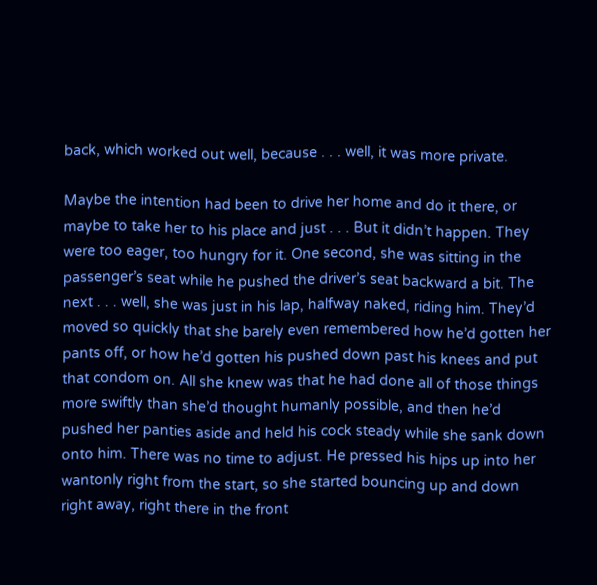back, which worked out well, because . . . well, it was more private.

Maybe the intention had been to drive her home and do it there, or maybe to take her to his place and just . . . But it didn’t happen. They were too eager, too hungry for it. One second, she was sitting in the passenger’s seat while he pushed the driver’s seat backward a bit. The next . . . well, she was just in his lap, halfway naked, riding him. They’d moved so quickly that she barely even remembered how he’d gotten her pants off, or how he’d gotten his pushed down past his knees and put that condom on. All she knew was that he had done all of those things more swiftly than she’d thought humanly possible, and then he’d pushed her panties aside and held his cock steady while she sank down onto him. There was no time to adjust. He pressed his hips up into her wantonly right from the start, so she started bouncing up and down right away, right there in the front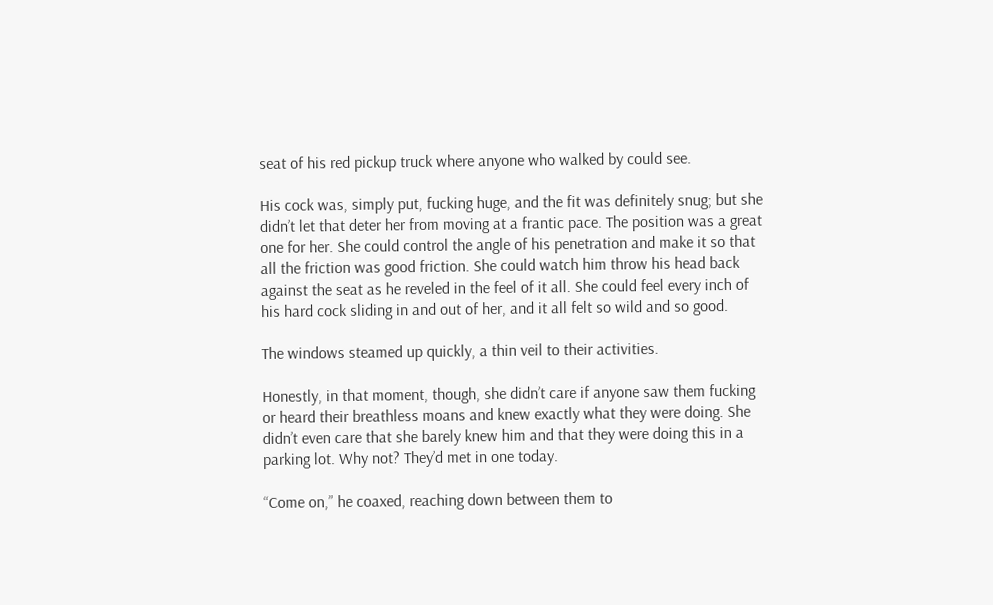seat of his red pickup truck where anyone who walked by could see.

His cock was, simply put, fucking huge, and the fit was definitely snug; but she didn’t let that deter her from moving at a frantic pace. The position was a great one for her. She could control the angle of his penetration and make it so that all the friction was good friction. She could watch him throw his head back against the seat as he reveled in the feel of it all. She could feel every inch of his hard cock sliding in and out of her, and it all felt so wild and so good.

The windows steamed up quickly, a thin veil to their activities.

Honestly, in that moment, though, she didn’t care if anyone saw them fucking or heard their breathless moans and knew exactly what they were doing. She didn’t even care that she barely knew him and that they were doing this in a parking lot. Why not? They’d met in one today.

“Come on,” he coaxed, reaching down between them to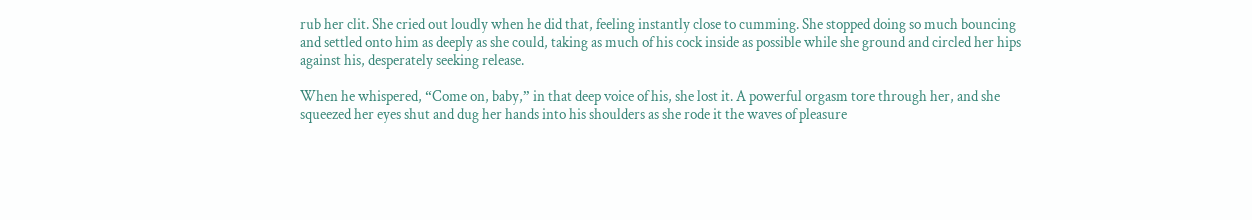rub her clit. She cried out loudly when he did that, feeling instantly close to cumming. She stopped doing so much bouncing and settled onto him as deeply as she could, taking as much of his cock inside as possible while she ground and circled her hips against his, desperately seeking release.

When he whispered, “Come on, baby,” in that deep voice of his, she lost it. A powerful orgasm tore through her, and she squeezed her eyes shut and dug her hands into his shoulders as she rode it the waves of pleasure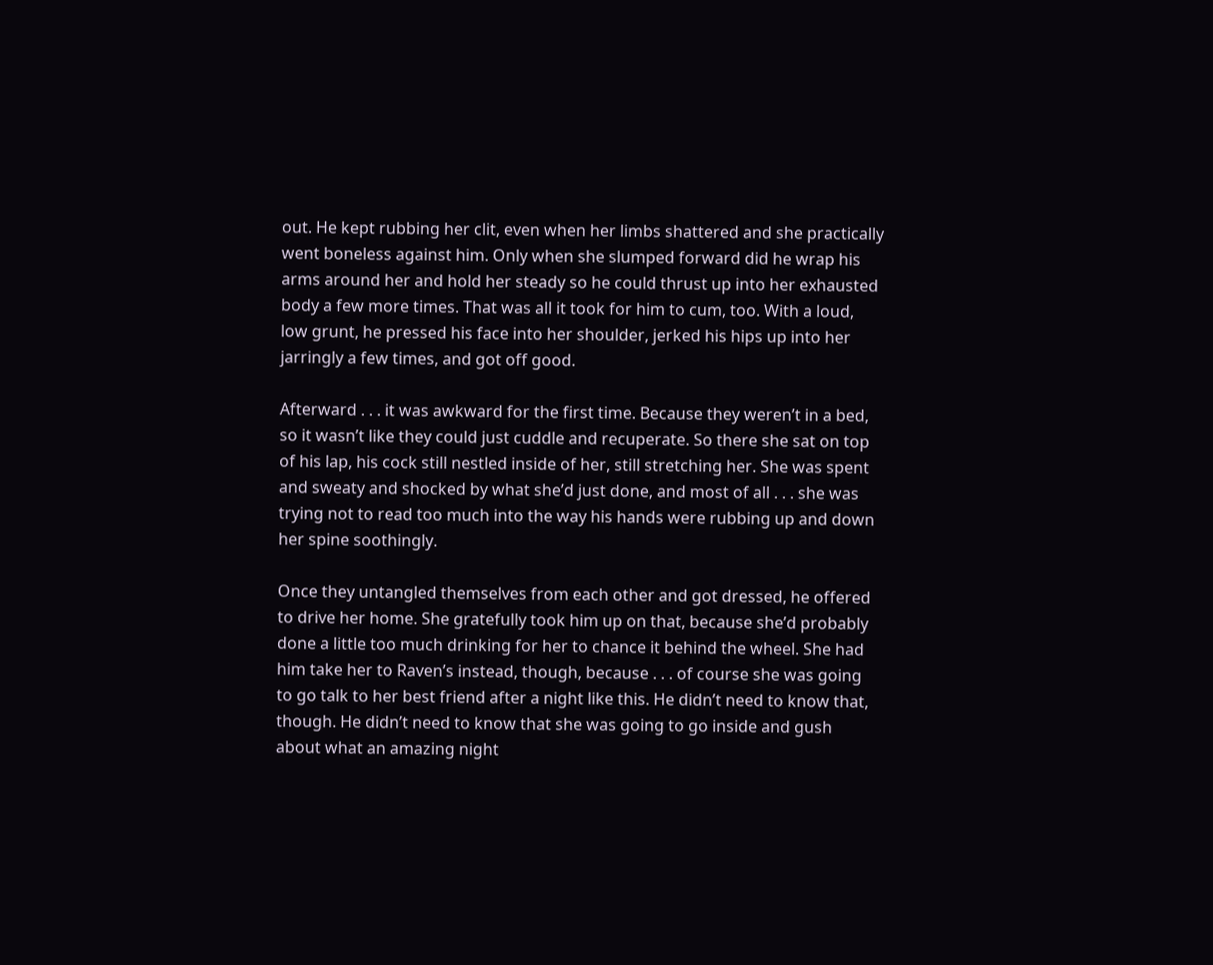out. He kept rubbing her clit, even when her limbs shattered and she practically went boneless against him. Only when she slumped forward did he wrap his arms around her and hold her steady so he could thrust up into her exhausted body a few more times. That was all it took for him to cum, too. With a loud, low grunt, he pressed his face into her shoulder, jerked his hips up into her jarringly a few times, and got off good.

Afterward . . . it was awkward for the first time. Because they weren’t in a bed, so it wasn’t like they could just cuddle and recuperate. So there she sat on top of his lap, his cock still nestled inside of her, still stretching her. She was spent and sweaty and shocked by what she’d just done, and most of all . . . she was trying not to read too much into the way his hands were rubbing up and down her spine soothingly.

Once they untangled themselves from each other and got dressed, he offered to drive her home. She gratefully took him up on that, because she’d probably done a little too much drinking for her to chance it behind the wheel. She had him take her to Raven’s instead, though, because . . . of course she was going to go talk to her best friend after a night like this. He didn’t need to know that, though. He didn’t need to know that she was going to go inside and gush about what an amazing night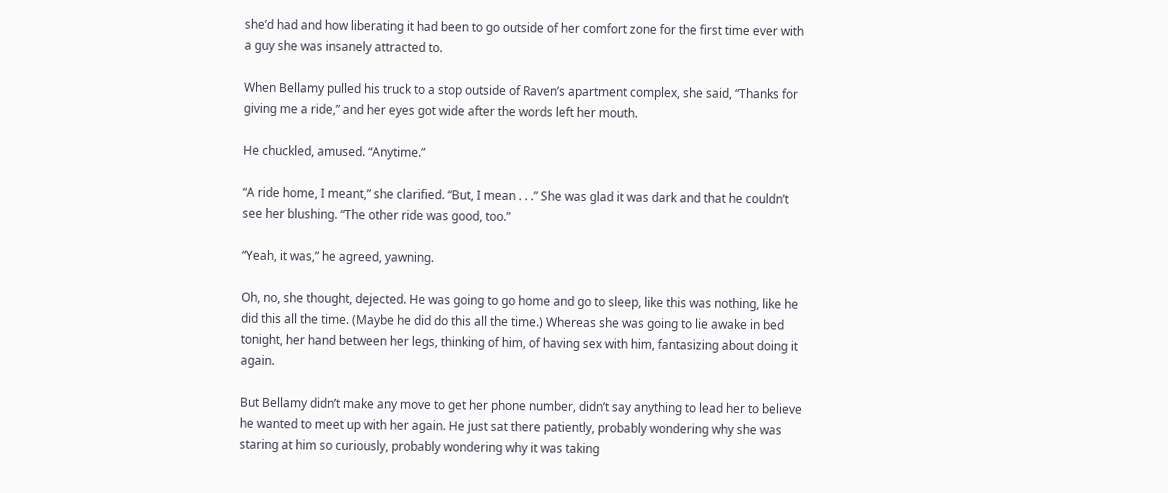she’d had and how liberating it had been to go outside of her comfort zone for the first time ever with a guy she was insanely attracted to.

When Bellamy pulled his truck to a stop outside of Raven’s apartment complex, she said, “Thanks for giving me a ride,” and her eyes got wide after the words left her mouth.

He chuckled, amused. “Anytime.”

“A ride home, I meant,” she clarified. “But, I mean . . .” She was glad it was dark and that he couldn’t see her blushing. “The other ride was good, too.”

“Yeah, it was,” he agreed, yawning.

Oh, no, she thought, dejected. He was going to go home and go to sleep, like this was nothing, like he did this all the time. (Maybe he did do this all the time.) Whereas she was going to lie awake in bed tonight, her hand between her legs, thinking of him, of having sex with him, fantasizing about doing it again.

But Bellamy didn’t make any move to get her phone number, didn’t say anything to lead her to believe he wanted to meet up with her again. He just sat there patiently, probably wondering why she was staring at him so curiously, probably wondering why it was taking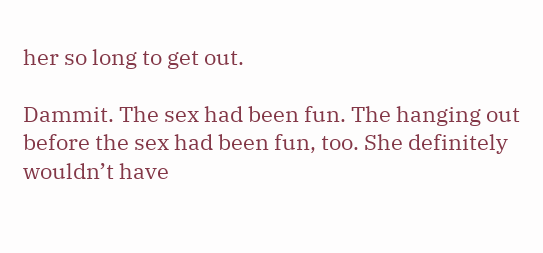her so long to get out.

Dammit. The sex had been fun. The hanging out before the sex had been fun, too. She definitely wouldn’t have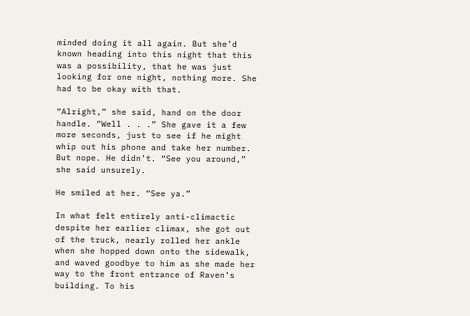minded doing it all again. But she’d known heading into this night that this was a possibility, that he was just looking for one night, nothing more. She had to be okay with that.

“Alright,” she said, hand on the door handle. “Well . . .” She gave it a few more seconds, just to see if he might whip out his phone and take her number. But nope. He didn’t. “See you around,” she said unsurely.

He smiled at her. “See ya.”

In what felt entirely anti-climactic despite her earlier climax, she got out of the truck, nearly rolled her ankle when she hopped down onto the sidewalk, and waved goodbye to him as she made her way to the front entrance of Raven’s building. To his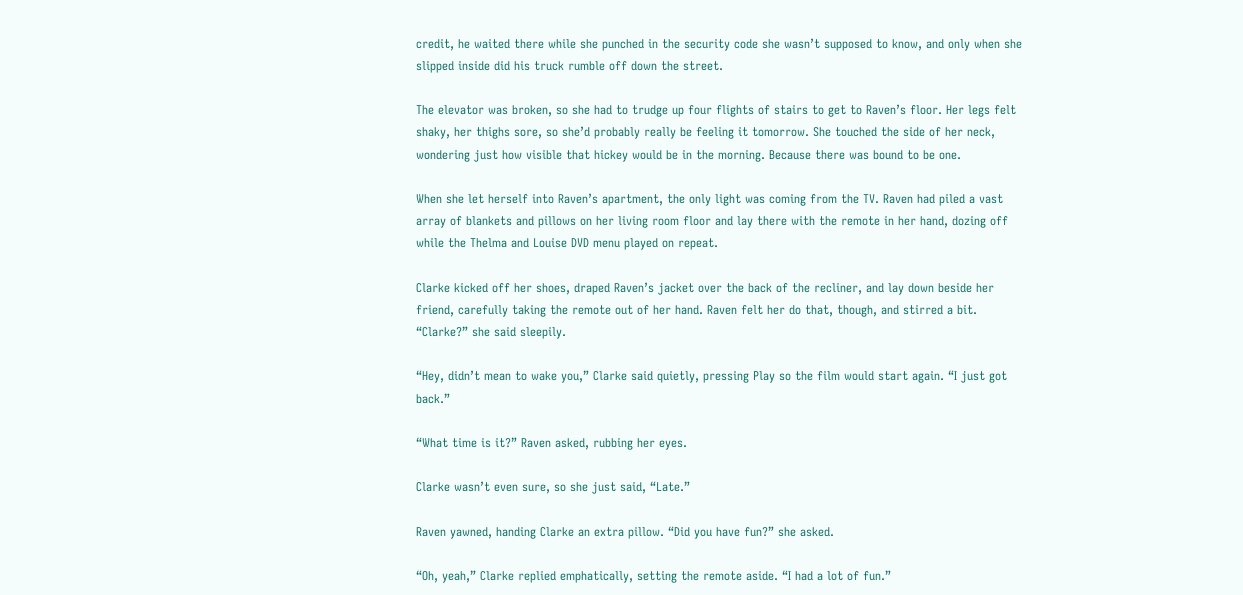credit, he waited there while she punched in the security code she wasn’t supposed to know, and only when she slipped inside did his truck rumble off down the street.

The elevator was broken, so she had to trudge up four flights of stairs to get to Raven’s floor. Her legs felt shaky, her thighs sore, so she’d probably really be feeling it tomorrow. She touched the side of her neck, wondering just how visible that hickey would be in the morning. Because there was bound to be one.

When she let herself into Raven’s apartment, the only light was coming from the TV. Raven had piled a vast array of blankets and pillows on her living room floor and lay there with the remote in her hand, dozing off while the Thelma and Louise DVD menu played on repeat.

Clarke kicked off her shoes, draped Raven’s jacket over the back of the recliner, and lay down beside her friend, carefully taking the remote out of her hand. Raven felt her do that, though, and stirred a bit. “Clarke?” she said sleepily.

“Hey, didn’t mean to wake you,” Clarke said quietly, pressing Play so the film would start again. “I just got back.”

“What time is it?” Raven asked, rubbing her eyes.

Clarke wasn’t even sure, so she just said, “Late.”

Raven yawned, handing Clarke an extra pillow. “Did you have fun?” she asked.

“Oh, yeah,” Clarke replied emphatically, setting the remote aside. “I had a lot of fun.”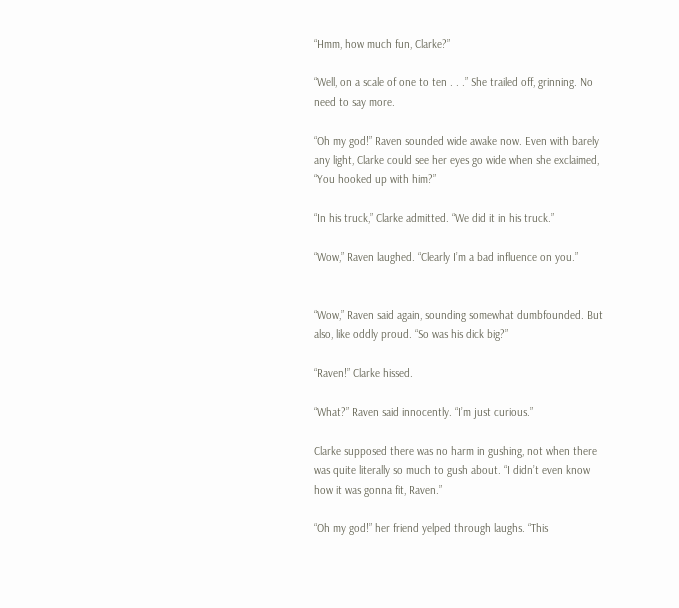“Hmm, how much fun, Clarke?”

“Well, on a scale of one to ten . . .” She trailed off, grinning. No need to say more.

“Oh my god!” Raven sounded wide awake now. Even with barely any light, Clarke could see her eyes go wide when she exclaimed, “You hooked up with him?”

“In his truck,” Clarke admitted. “We did it in his truck.”

“Wow,” Raven laughed. “Clearly I’m a bad influence on you.”


“Wow,” Raven said again, sounding somewhat dumbfounded. But also, like oddly proud. “So was his dick big?”

“Raven!” Clarke hissed.

“What?” Raven said innocently. “I’m just curious.”

Clarke supposed there was no harm in gushing, not when there was quite literally so much to gush about. “I didn’t even know how it was gonna fit, Raven.”

“Oh my god!” her friend yelped through laughs. “This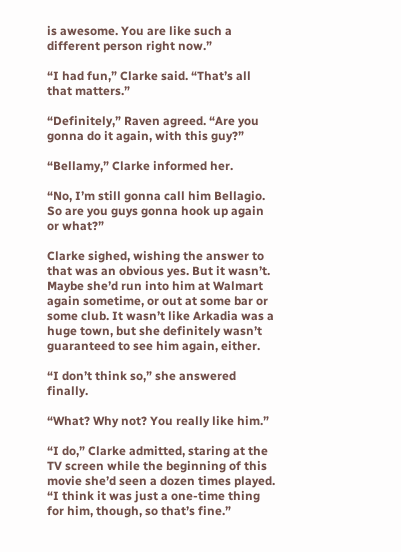is awesome. You are like such a different person right now.”

“I had fun,” Clarke said. “That’s all that matters.”

“Definitely,” Raven agreed. “Are you gonna do it again, with this guy?”

“Bellamy,” Clarke informed her.

“No, I’m still gonna call him Bellagio. So are you guys gonna hook up again or what?”

Clarke sighed, wishing the answer to that was an obvious yes. But it wasn’t. Maybe she’d run into him at Walmart again sometime, or out at some bar or some club. It wasn’t like Arkadia was a huge town, but she definitely wasn’t guaranteed to see him again, either.

“I don’t think so,” she answered finally.

“What? Why not? You really like him.”

“I do,” Clarke admitted, staring at the TV screen while the beginning of this movie she’d seen a dozen times played. “I think it was just a one-time thing for him, though, so that’s fine.”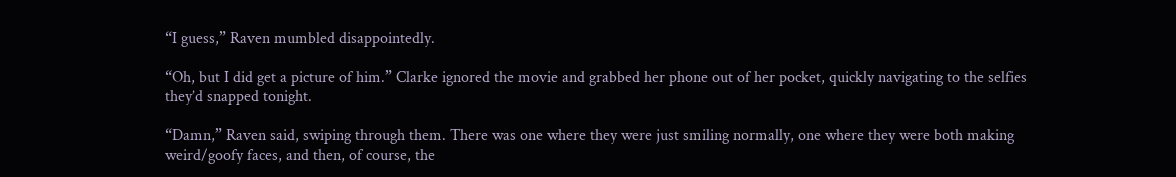“I guess,” Raven mumbled disappointedly.

“Oh, but I did get a picture of him.” Clarke ignored the movie and grabbed her phone out of her pocket, quickly navigating to the selfies they’d snapped tonight.

“Damn,” Raven said, swiping through them. There was one where they were just smiling normally, one where they were both making weird/goofy faces, and then, of course, the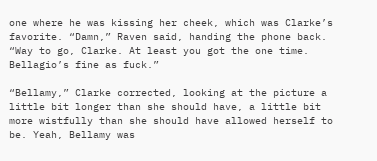one where he was kissing her cheek, which was Clarke’s favorite. “Damn,” Raven said, handing the phone back. “Way to go, Clarke. At least you got the one time. Bellagio’s fine as fuck.”

“Bellamy,” Clarke corrected, looking at the picture a little bit longer than she should have, a little bit more wistfully than she should have allowed herself to be. Yeah, Bellamy was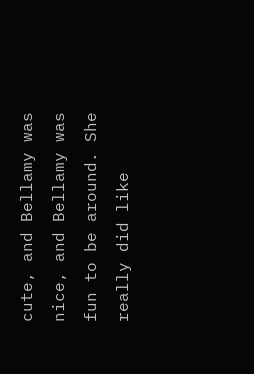cute, and Bellamy was nice, and Bellamy was fun to be around. She really did like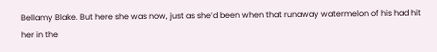Bellamy Blake. But here she was now, just as she’d been when that runaway watermelon of his had hit her in the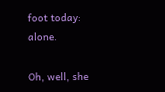foot today: alone.

Oh, well, she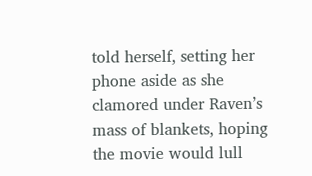told herself, setting her phone aside as she clamored under Raven’s mass of blankets, hoping the movie would lull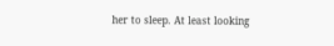her to sleep. At least looking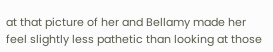at that picture of her and Bellamy made her feel slightly less pathetic than looking at those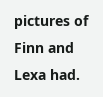pictures of Finn and Lexa had.